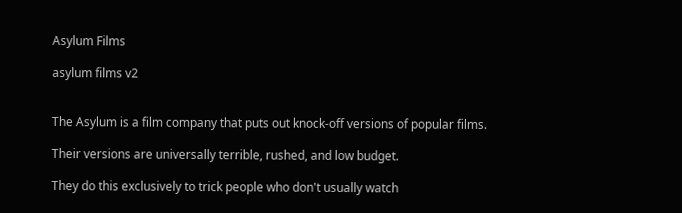Asylum Films

asylum films v2


The Asylum is a film company that puts out knock-off versions of popular films.

Their versions are universally terrible, rushed, and low budget.

They do this exclusively to trick people who don't usually watch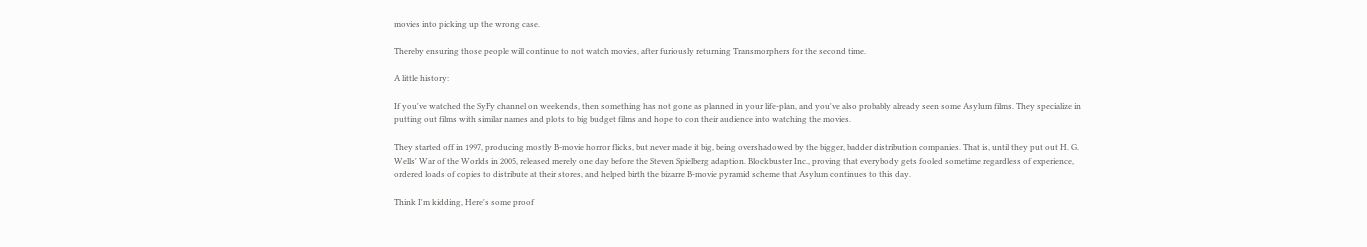movies into picking up the wrong case.

Thereby ensuring those people will continue to not watch movies, after furiously returning Transmorphers for the second time.

A little history:

If you've watched the SyFy channel on weekends, then something has not gone as planned in your life-plan, and you've also probably already seen some Asylum films. They specialize in putting out films with similar names and plots to big budget films and hope to con their audience into watching the movies.

They started off in 1997, producing mostly B-movie horror flicks, but never made it big, being overshadowed by the bigger, badder distribution companies. That is, until they put out H. G. Wells' War of the Worlds in 2005, released merely one day before the Steven Spielberg adaption. Blockbuster Inc., proving that everybody gets fooled sometime regardless of experience, ordered loads of copies to distribute at their stores, and helped birth the bizarre B-movie pyramid scheme that Asylum continues to this day.

Think I'm kidding, Here's some proof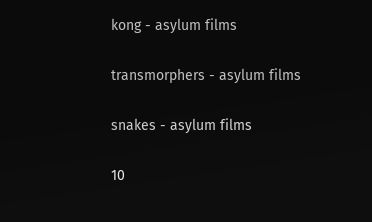kong - asylum films

transmorphers - asylum films

snakes - asylum films

10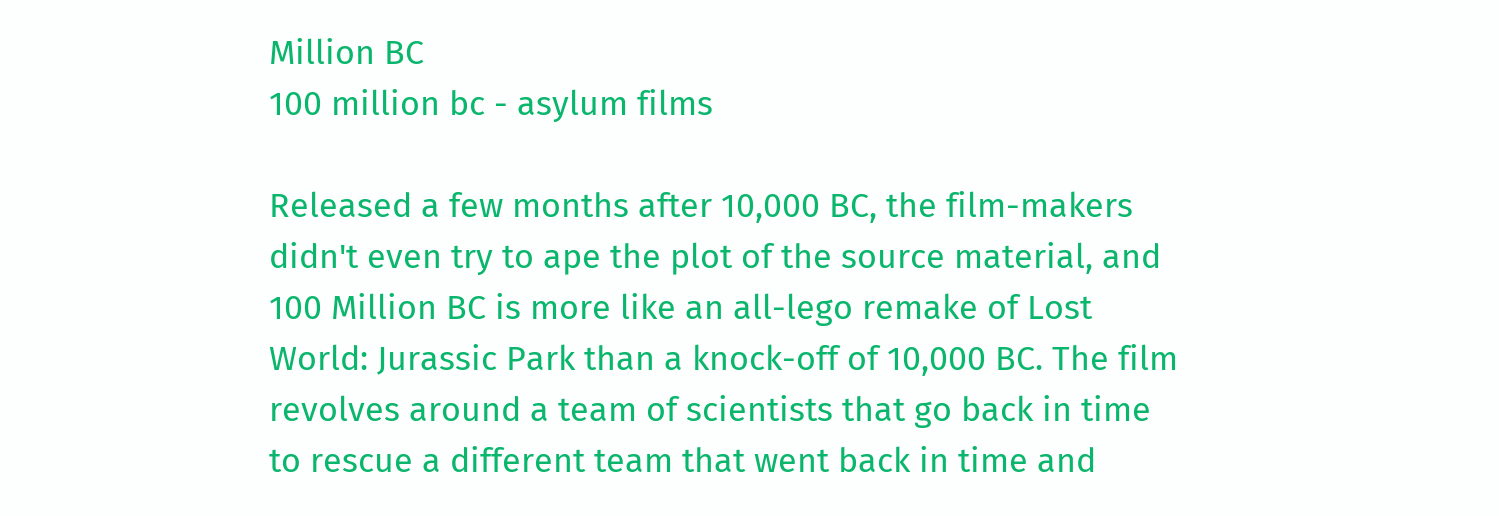Million BC
100 million bc - asylum films

Released a few months after 10,000 BC, the film-makers didn't even try to ape the plot of the source material, and 100 Million BC is more like an all-lego remake of Lost World: Jurassic Park than a knock-off of 10,000 BC. The film revolves around a team of scientists that go back in time to rescue a different team that went back in time and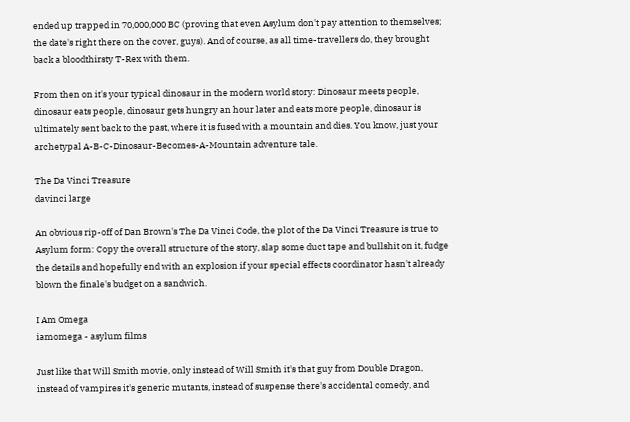ended up trapped in 70,000,000 BC (proving that even Asylum don't pay attention to themselves; the date's right there on the cover, guys). And of course, as all time-travellers do, they brought back a bloodthirsty T-Rex with them.

From then on it's your typical dinosaur in the modern world story: Dinosaur meets people, dinosaur eats people, dinosaur gets hungry an hour later and eats more people, dinosaur is ultimately sent back to the past, where it is fused with a mountain and dies. You know, just your archetypal A-B-C-Dinosaur-Becomes-A-Mountain adventure tale.

The Da Vinci Treasure
davinci large

An obvious rip-off of Dan Brown's The Da Vinci Code, the plot of the Da Vinci Treasure is true to Asylum form: Copy the overall structure of the story, slap some duct tape and bullshit on it, fudge the details and hopefully end with an explosion if your special effects coordinator hasn't already blown the finale's budget on a sandwich.

I Am Omega
iamomega - asylum films

Just like that Will Smith movie, only instead of Will Smith it's that guy from Double Dragon, instead of vampires it's generic mutants, instead of suspense there's accidental comedy, and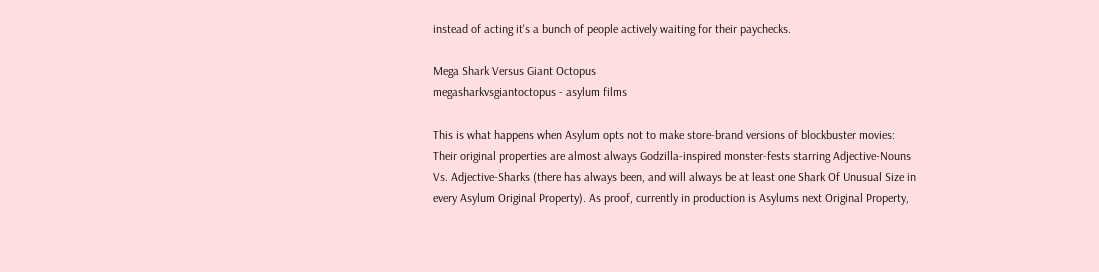instead of acting it's a bunch of people actively waiting for their paychecks.

Mega Shark Versus Giant Octopus
megasharkvsgiantoctopus - asylum films

This is what happens when Asylum opts not to make store-brand versions of blockbuster movies: Their original properties are almost always Godzilla-inspired monster-fests starring Adjective-Nouns Vs. Adjective-Sharks (there has always been, and will always be at least one Shark Of Unusual Size in every Asylum Original Property). As proof, currently in production is Asylums next Original Property,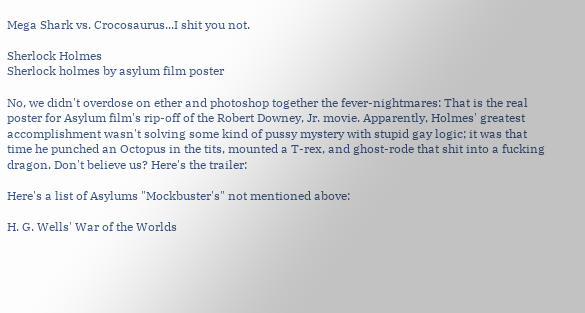Mega Shark vs. Crocosaurus...I shit you not.

Sherlock Holmes
Sherlock holmes by asylum film poster

No, we didn't overdose on ether and photoshop together the fever-nightmares: That is the real poster for Asylum film's rip-off of the Robert Downey, Jr. movie. Apparently, Holmes' greatest accomplishment wasn't solving some kind of pussy mystery with stupid gay logic; it was that time he punched an Octopus in the tits, mounted a T-rex, and ghost-rode that shit into a fucking dragon. Don't believe us? Here's the trailer:

Here's a list of Asylums "Mockbuster's" not mentioned above:

H. G. Wells' War of the Worlds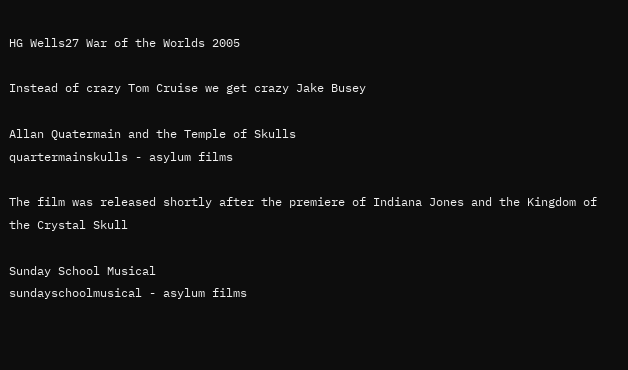HG Wells27 War of the Worlds 2005

Instead of crazy Tom Cruise we get crazy Jake Busey

Allan Quatermain and the Temple of Skulls
quartermainskulls - asylum films

The film was released shortly after the premiere of Indiana Jones and the Kingdom of the Crystal Skull

Sunday School Musical
sundayschoolmusical - asylum films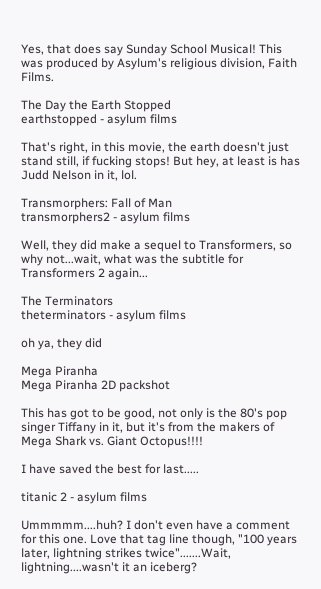Yes, that does say Sunday School Musical! This was produced by Asylum's religious division, Faith Films.

The Day the Earth Stopped
earthstopped - asylum films

That's right, in this movie, the earth doesn't just stand still, if fucking stops! But hey, at least is has Judd Nelson in it, lol.

Transmorphers: Fall of Man
transmorphers2 - asylum films

Well, they did make a sequel to Transformers, so why not...wait, what was the subtitle for Transformers 2 again...

The Terminators
theterminators - asylum films

oh ya, they did

Mega Piranha
Mega Piranha 2D packshot

This has got to be good, not only is the 80's pop singer Tiffany in it, but it's from the makers of Mega Shark vs. Giant Octopus!!!!

I have saved the best for last.....

titanic 2 - asylum films

Ummmmm....huh? I don't even have a comment for this one. Love that tag line though, "100 years later, lightning strikes twice".......Wait, lightning....wasn't it an iceberg?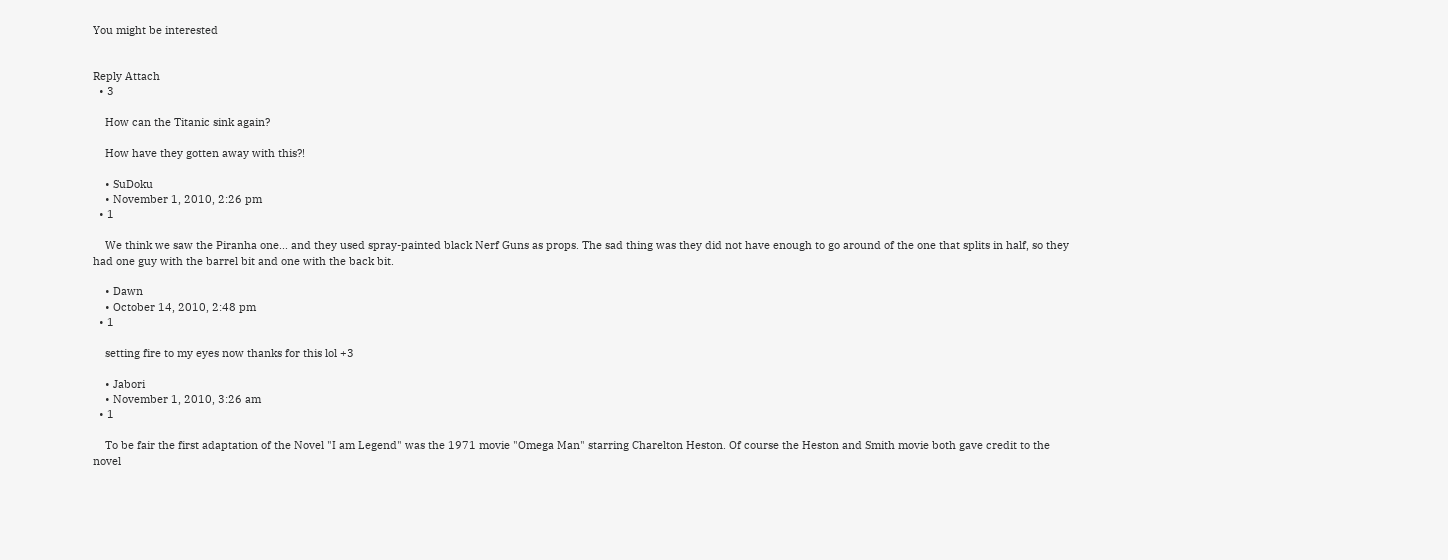You might be interested


Reply Attach
  • 3

    How can the Titanic sink again?

    How have they gotten away with this?!

    • SuDoku
    • November 1, 2010, 2:26 pm
  • 1

    We think we saw the Piranha one... and they used spray-painted black Nerf Guns as props. The sad thing was they did not have enough to go around of the one that splits in half, so they had one guy with the barrel bit and one with the back bit.

    • Dawn
    • October 14, 2010, 2:48 pm
  • 1

    setting fire to my eyes now thanks for this lol +3

    • Jabori
    • November 1, 2010, 3:26 am
  • 1

    To be fair the first adaptation of the Novel "I am Legend" was the 1971 movie "Omega Man" starring Charelton Heston. Of course the Heston and Smith movie both gave credit to the novel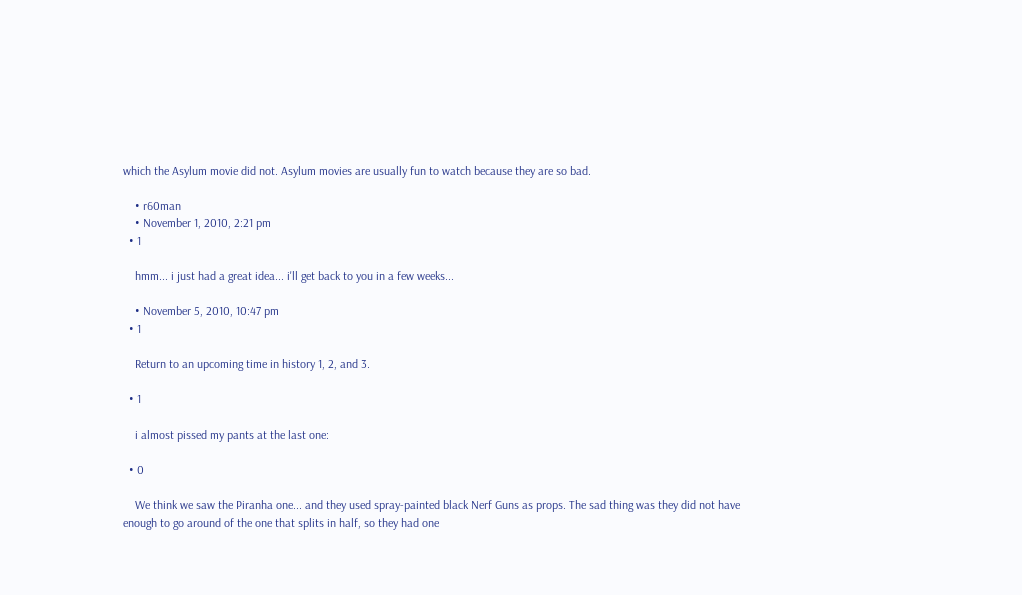which the Asylum movie did not. Asylum movies are usually fun to watch because they are so bad.

    • r60man
    • November 1, 2010, 2:21 pm
  • 1

    hmm... i just had a great idea... i'll get back to you in a few weeks...

    • November 5, 2010, 10:47 pm
  • 1

    Return to an upcoming time in history 1, 2, and 3.

  • 1

    i almost pissed my pants at the last one:

  • 0

    We think we saw the Piranha one... and they used spray-painted black Nerf Guns as props. The sad thing was they did not have enough to go around of the one that splits in half, so they had one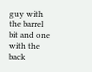guy with the barrel bit and one with the back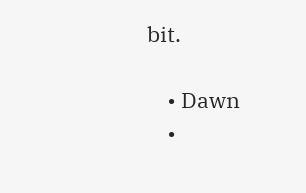bit.

    • Dawn
    •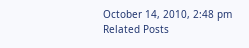October 14, 2010, 2:48 pm
Related Posts